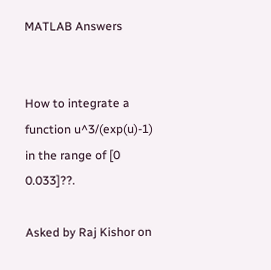MATLAB Answers


How to integrate a function u^3/(exp(u)-1) in the range of [0 0.033]??.

Asked by Raj Kishor on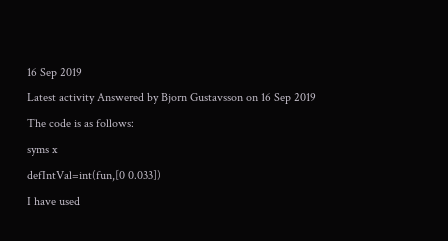16 Sep 2019
Latest activity Answered by Bjorn Gustavsson on 16 Sep 2019
The code is as follows:
syms x
defIntVal=int(fun,[0 0.033])
I have used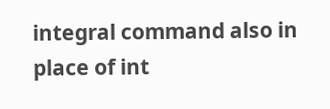integral command also in place of int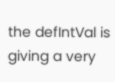the defIntVal is giving a very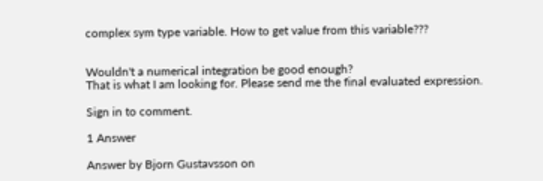complex sym type variable. How to get value from this variable???


Wouldn't a numerical integration be good enough?
That is what I am looking for. Please send me the final evaluated expression.

Sign in to comment.

1 Answer

Answer by Bjorn Gustavsson on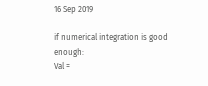16 Sep 2019

if numerical integration is good enough:
Val =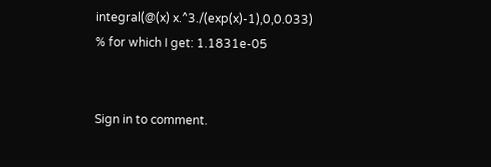integral(@(x) x.^3./(exp(x)-1),0,0.033)
% for which I get: 1.1831e-05


Sign in to comment.